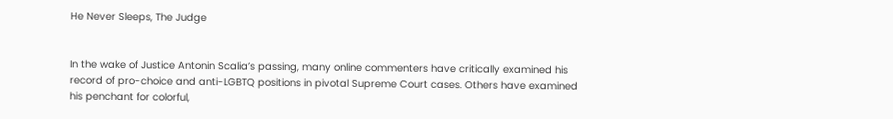He Never Sleeps, The Judge


In the wake of Justice Antonin Scalia’s passing, many online commenters have critically examined his record of pro-choice and anti-LGBTQ positions in pivotal Supreme Court cases. Others have examined his penchant for colorful,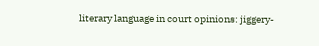literary language in court opinions: jiggery-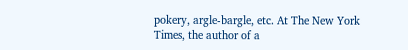pokery, argle-bargle, etc. At The New York Times, the author of a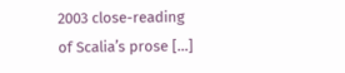2003 close-reading of Scalia’s prose […]